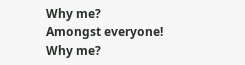Why me?
Amongst everyone!
Why me?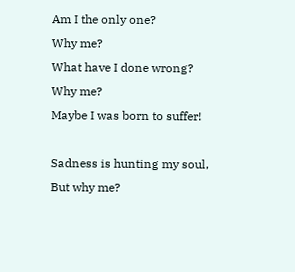Am I the only one?
Why me?
What have I done wrong?
Why me?
Maybe I was born to suffer!

Sadness is hunting my soul,
But why me?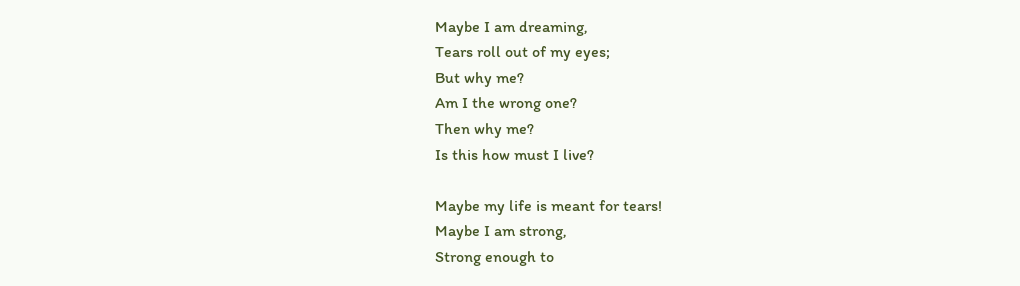Maybe I am dreaming,
Tears roll out of my eyes;
But why me?
Am I the wrong one?
Then why me?
Is this how must I live?

Maybe my life is meant for tears!
Maybe I am strong,
Strong enough to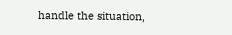handle the situation,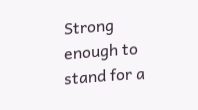Strong enough to stand for a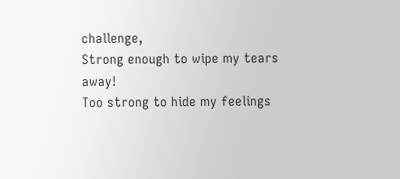challenge,
Strong enough to wipe my tears away!
Too strong to hide my feelings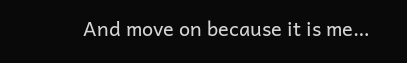And move on because it is me…